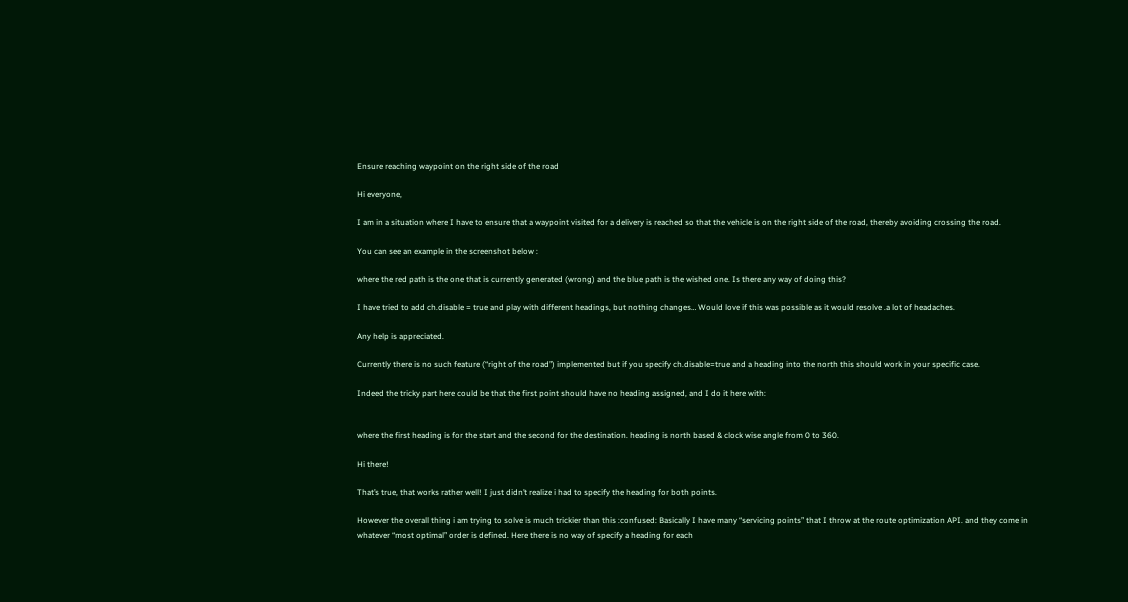Ensure reaching waypoint on the right side of the road

Hi everyone,

I am in a situation where I have to ensure that a waypoint visited for a delivery is reached so that the vehicle is on the right side of the road, thereby avoiding crossing the road.

You can see an example in the screenshot below :

where the red path is the one that is currently generated (wrong) and the blue path is the wished one. Is there any way of doing this?

I have tried to add ch.disable = true and play with different headings, but nothing changes… Would love if this was possible as it would resolve .a lot of headaches.

Any help is appreciated.

Currently there is no such feature (“right of the road”) implemented but if you specify ch.disable=true and a heading into the north this should work in your specific case.

Indeed the tricky part here could be that the first point should have no heading assigned, and I do it here with:


where the first heading is for the start and the second for the destination. heading is north based & clock wise angle from 0 to 360.

Hi there!

That’s true, that works rather well! I just didn’t realize i had to specify the heading for both points.

However the overall thing i am trying to solve is much trickier than this :confused: Basically I have many “servicing points” that I throw at the route optimization API. and they come in whatever “most optimal” order is defined. Here there is no way of specify a heading for each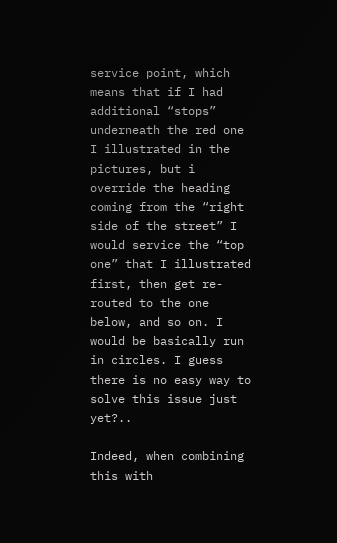service point, which means that if I had additional “stops” underneath the red one I illustrated in the pictures, but i override the heading coming from the “right side of the street” I would service the “top one” that I illustrated first, then get re-routed to the one below, and so on. I would be basically run in circles. I guess there is no easy way to solve this issue just yet?..

Indeed, when combining this with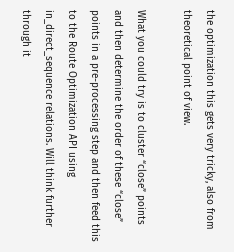the optimization this gets very tricky, also from theoretical point of view.

What you could try is to cluster “close” points and then determine the order of these “close” points in a pre-processing step and then feed this to the Route Optimization API using in_direct_sequence relations. Will think further through it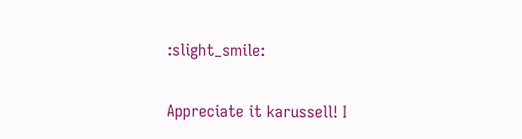:slight_smile:

Appreciate it karussell! I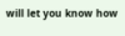will let you know how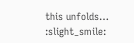this unfolds… :slight_smile: